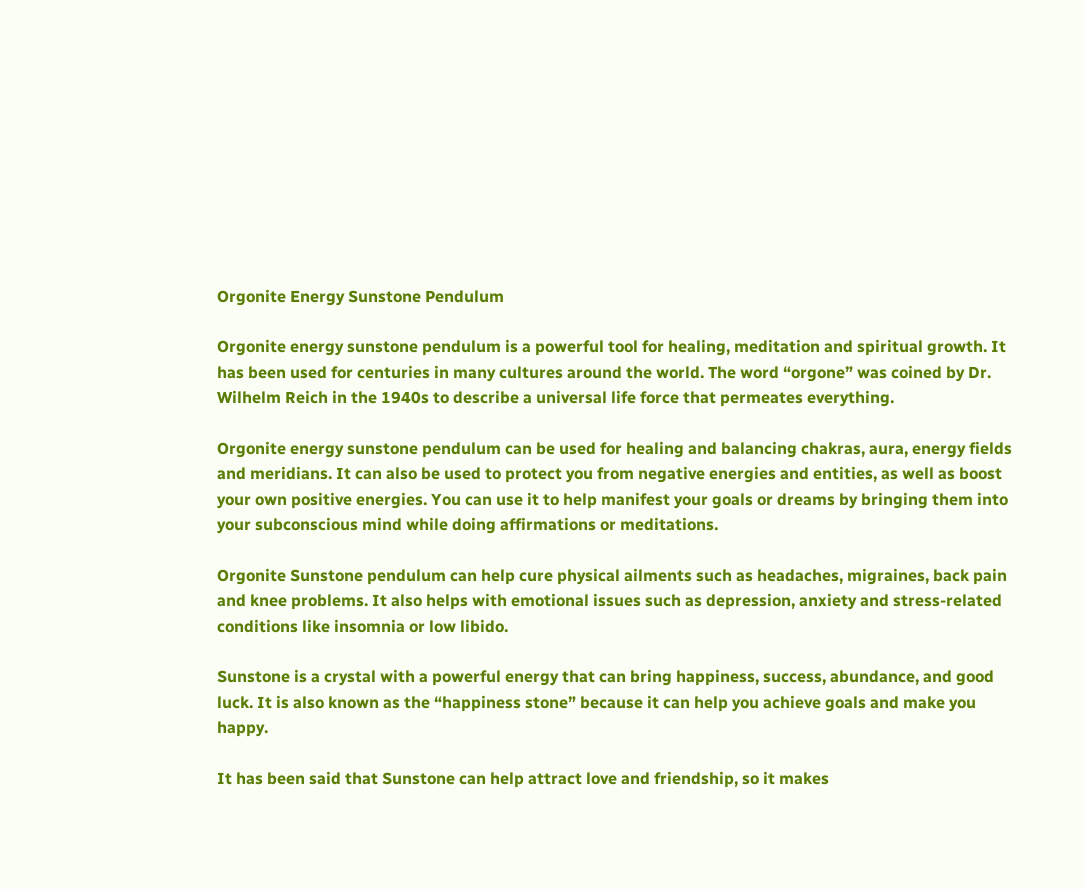Orgonite Energy Sunstone Pendulum

Orgonite energy sunstone pendulum is a powerful tool for healing, meditation and spiritual growth. It has been used for centuries in many cultures around the world. The word “orgone” was coined by Dr. Wilhelm Reich in the 1940s to describe a universal life force that permeates everything.

Orgonite energy sunstone pendulum can be used for healing and balancing chakras, aura, energy fields and meridians. It can also be used to protect you from negative energies and entities, as well as boost your own positive energies. You can use it to help manifest your goals or dreams by bringing them into your subconscious mind while doing affirmations or meditations.

Orgonite Sunstone pendulum can help cure physical ailments such as headaches, migraines, back pain and knee problems. It also helps with emotional issues such as depression, anxiety and stress-related conditions like insomnia or low libido.

Sunstone is a crystal with a powerful energy that can bring happiness, success, abundance, and good luck. It is also known as the “happiness stone” because it can help you achieve goals and make you happy.

It has been said that Sunstone can help attract love and friendship, so it makes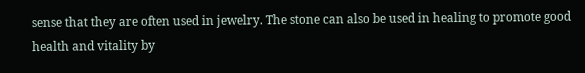sense that they are often used in jewelry. The stone can also be used in healing to promote good health and vitality by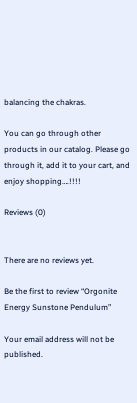balancing the chakras.

You can go through other products in our catalog. Please go through it, add it to your cart, and enjoy shopping….!!!!

Reviews (0)


There are no reviews yet.

Be the first to review “Orgonite Energy Sunstone Pendulum”

Your email address will not be published.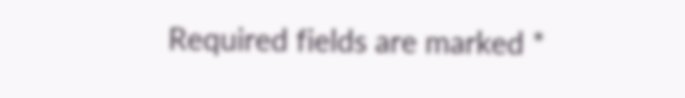Required fields are marked *